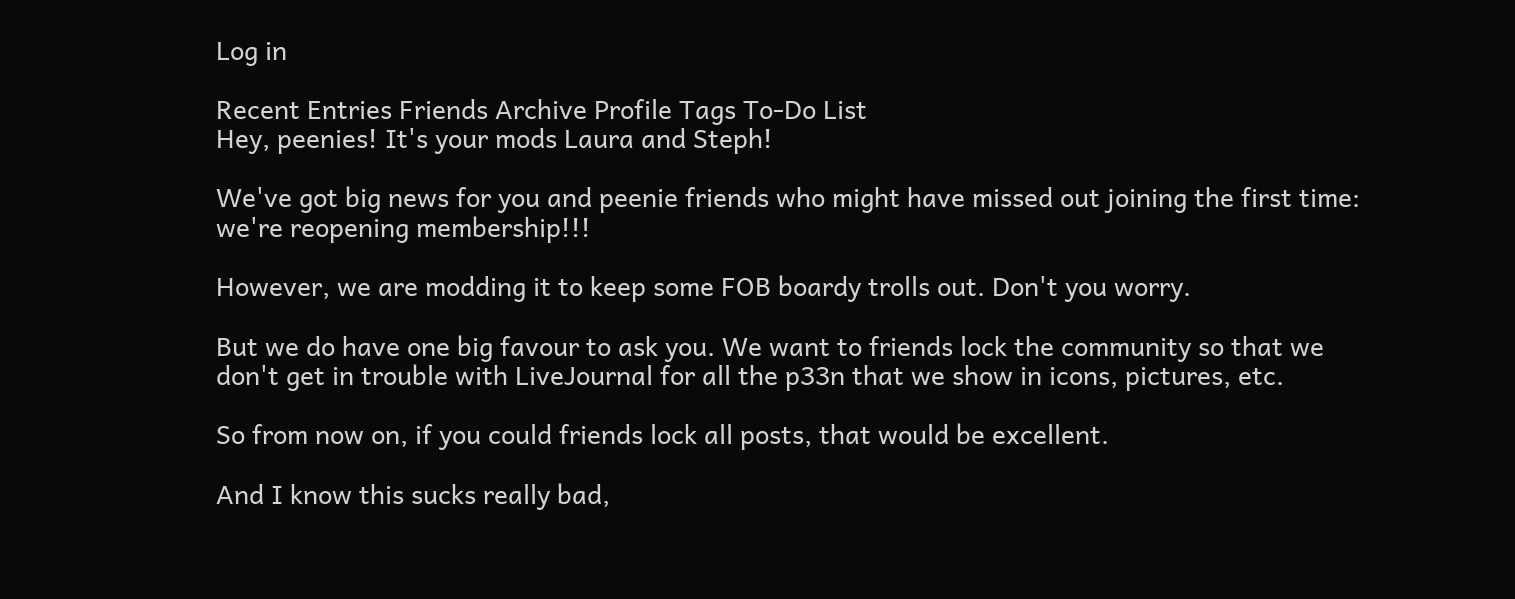Log in

Recent Entries Friends Archive Profile Tags To-Do List
Hey, peenies! It's your mods Laura and Steph!

We've got big news for you and peenie friends who might have missed out joining the first time: we're reopening membership!!!

However, we are modding it to keep some FOB boardy trolls out. Don't you worry.

But we do have one big favour to ask you. We want to friends lock the community so that we don't get in trouble with LiveJournal for all the p33n that we show in icons, pictures, etc.

So from now on, if you could friends lock all posts, that would be excellent.

And I know this sucks really bad,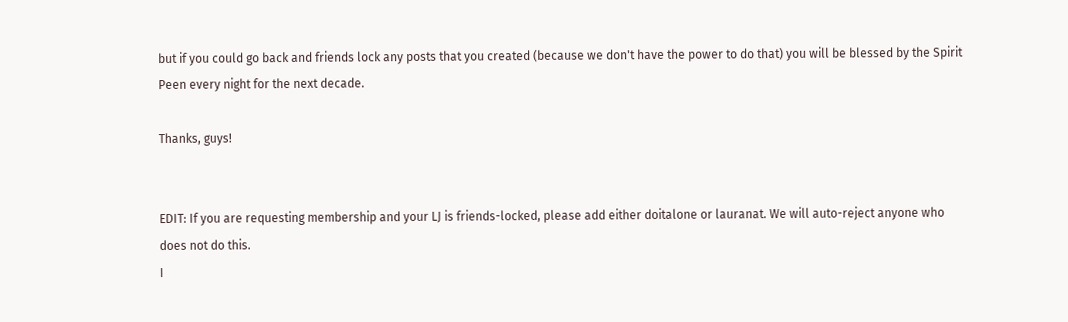but if you could go back and friends lock any posts that you created (because we don't have the power to do that) you will be blessed by the Spirit Peen every night for the next decade.

Thanks, guys!


EDIT: If you are requesting membership and your LJ is friends-locked, please add either doitalone or lauranat. We will auto-reject anyone who does not do this.
I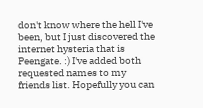don't know where the hell I've been, but I just discovered the internet hysteria that is Peengate. :) I've added both requested names to my friends list. Hopefully you can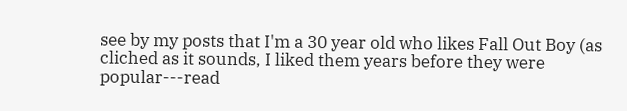see by my posts that I'm a 30 year old who likes Fall Out Boy (as cliched as it sounds, I liked them years before they were popular---read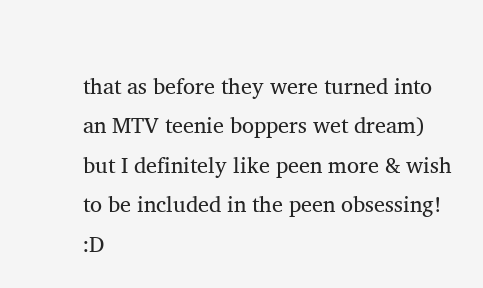that as before they were turned into an MTV teenie boppers wet dream) but I definitely like peen more & wish to be included in the peen obsessing! :D